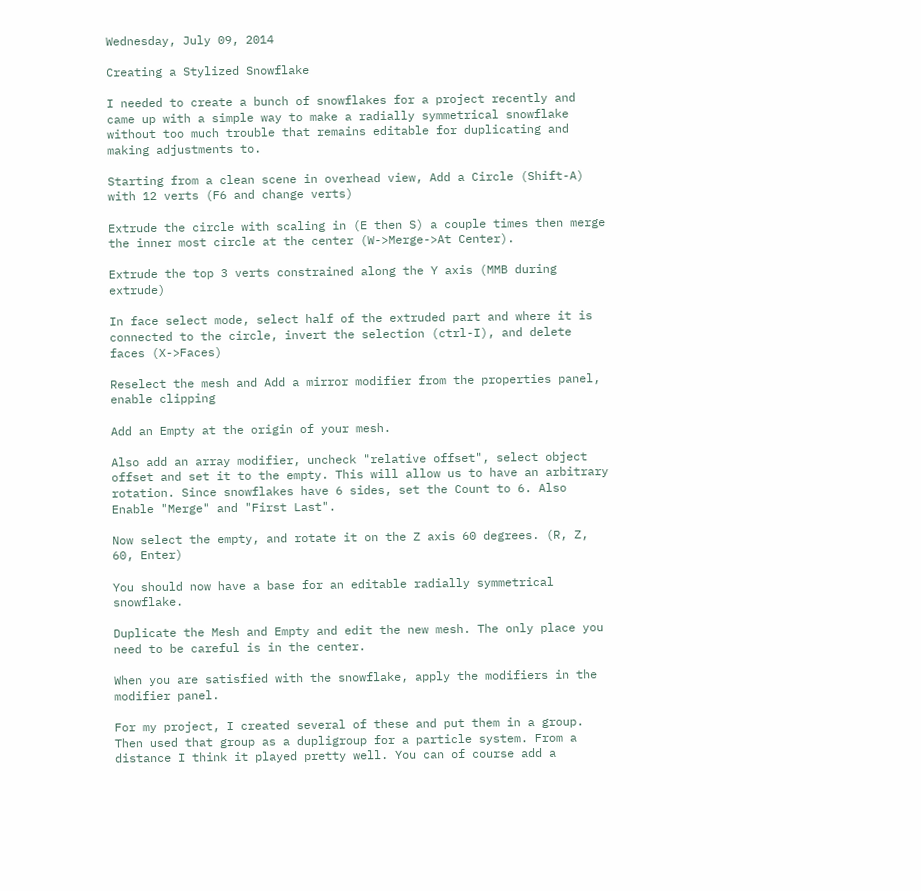Wednesday, July 09, 2014

Creating a Stylized Snowflake

I needed to create a bunch of snowflakes for a project recently and came up with a simple way to make a radially symmetrical snowflake without too much trouble that remains editable for duplicating and making adjustments to.

Starting from a clean scene in overhead view, Add a Circle (Shift-A) with 12 verts (F6 and change verts)

Extrude the circle with scaling in (E then S) a couple times then merge the inner most circle at the center (W->Merge->At Center).

Extrude the top 3 verts constrained along the Y axis (MMB during extrude)

In face select mode, select half of the extruded part and where it is connected to the circle, invert the selection (ctrl-I), and delete faces (X->Faces)

Reselect the mesh and Add a mirror modifier from the properties panel, enable clipping

Add an Empty at the origin of your mesh.

Also add an array modifier, uncheck "relative offset", select object offset and set it to the empty. This will allow us to have an arbitrary rotation. Since snowflakes have 6 sides, set the Count to 6. Also Enable "Merge" and "First Last".

Now select the empty, and rotate it on the Z axis 60 degrees. (R, Z, 60, Enter)

You should now have a base for an editable radially symmetrical snowflake.

Duplicate the Mesh and Empty and edit the new mesh. The only place you need to be careful is in the center.

When you are satisfied with the snowflake, apply the modifiers in the modifier panel.

For my project, I created several of these and put them in a group. Then used that group as a dupligroup for a particle system. From a distance I think it played pretty well. You can of course add a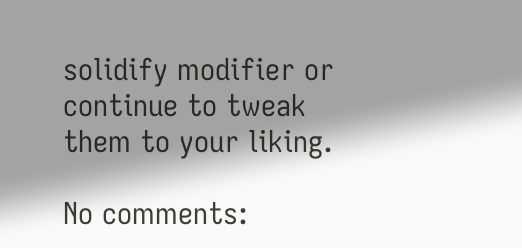solidify modifier or continue to tweak them to your liking.

No comments: